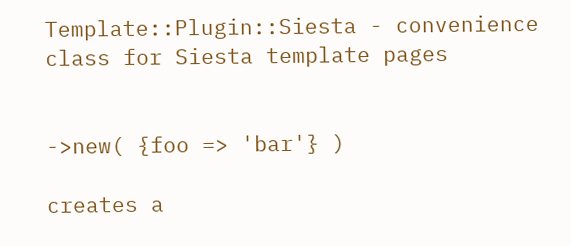Template::Plugin::Siesta - convenience class for Siesta template pages


->new( {foo => 'bar'} )

creates a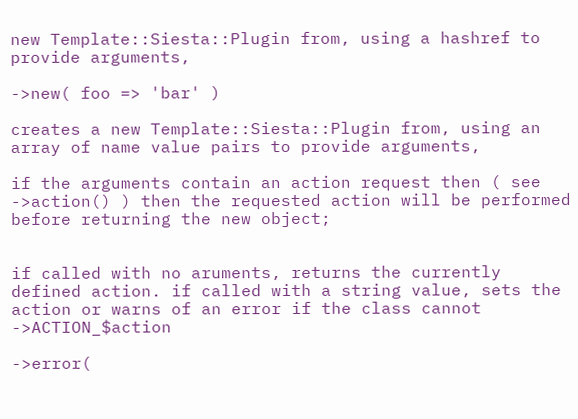new Template::Siesta::Plugin from, using a hashref to provide arguments,

->new( foo => 'bar' )

creates a new Template::Siesta::Plugin from, using an array of name value pairs to provide arguments,

if the arguments contain an action request then ( see ->action() ) then the requested action will be performed before returning the new object;


if called with no aruments, returns the currently defined action. if called with a string value, sets the action or warns of an error if the class cannot ->ACTION_$action

->error(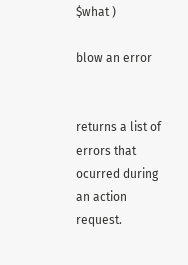$what )

blow an error


returns a list of errors that ocurred during an action request.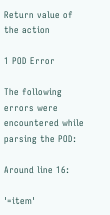Return value of the action

1 POD Error

The following errors were encountered while parsing the POD:

Around line 16:

'=item'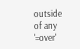outside of any '=over'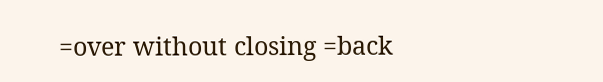=over without closing =back